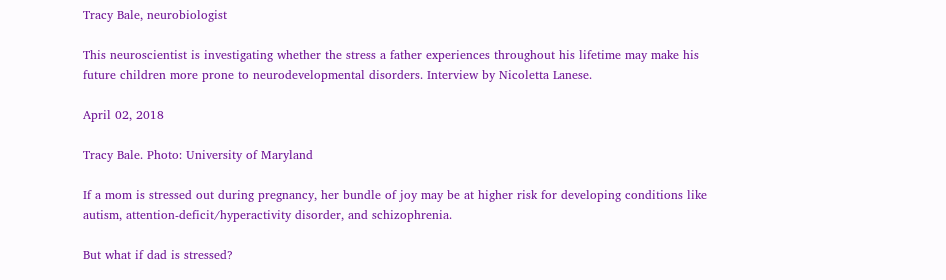Tracy Bale, neurobiologist

This neuroscientist is investigating whether the stress a father experiences throughout his lifetime may make his future children more prone to neurodevelopmental disorders. Interview by Nicoletta Lanese.

April 02, 2018

Tracy Bale. Photo: University of Maryland

If a mom is stressed out during pregnancy, her bundle of joy may be at higher risk for developing conditions like autism, attention-deficit/hyperactivity disorder, and schizophrenia.

But what if dad is stressed?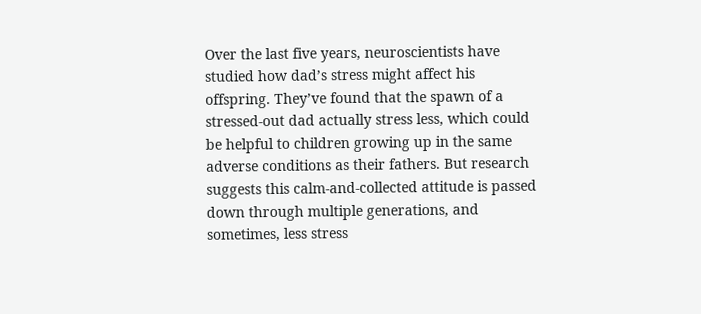Over the last five years, neuroscientists have studied how dad’s stress might affect his offspring. They’ve found that the spawn of a stressed-out dad actually stress less, which could be helpful to children growing up in the same adverse conditions as their fathers. But research suggests this calm-and-collected attitude is passed down through multiple generations, and sometimes, less stress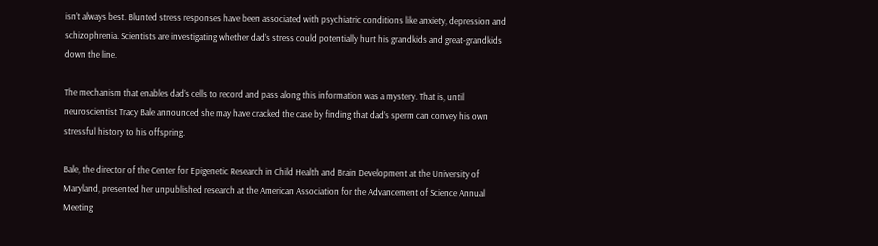isn’t always best. Blunted stress responses have been associated with psychiatric conditions like anxiety, depression and schizophrenia. Scientists are investigating whether dad’s stress could potentially hurt his grandkids and great-grandkids down the line.

The mechanism that enables dad’s cells to record and pass along this information was a mystery. That is, until neuroscientist Tracy Bale announced she may have cracked the case by finding that dad’s sperm can convey his own stressful history to his offspring.

Bale, the director of the Center for Epigenetic Research in Child Health and Brain Development at the University of Maryland, presented her unpublished research at the American Association for the Advancement of Science Annual Meeting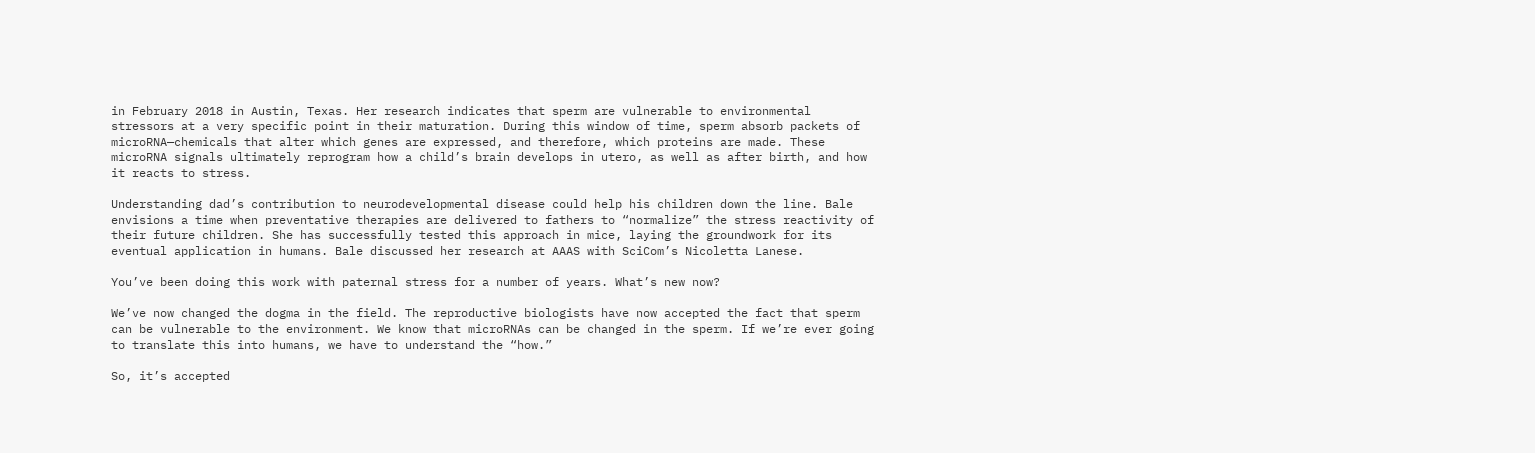in February 2018 in Austin, Texas. Her research indicates that sperm are vulnerable to environmental stressors at a very specific point in their maturation. During this window of time, sperm absorb packets of microRNA—chemicals that alter which genes are expressed, and therefore, which proteins are made. These microRNA signals ultimately reprogram how a child’s brain develops in utero, as well as after birth, and how it reacts to stress.

Understanding dad’s contribution to neurodevelopmental disease could help his children down the line. Bale envisions a time when preventative therapies are delivered to fathers to “normalize” the stress reactivity of their future children. She has successfully tested this approach in mice, laying the groundwork for its eventual application in humans. Bale discussed her research at AAAS with SciCom’s Nicoletta Lanese.

You’ve been doing this work with paternal stress for a number of years. What’s new now?

We’ve now changed the dogma in the field. The reproductive biologists have now accepted the fact that sperm can be vulnerable to the environment. We know that microRNAs can be changed in the sperm. If we’re ever going to translate this into humans, we have to understand the “how.”

So, it’s accepted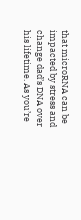that microRNA can be impacted by stress and change dad’s DNA over his lifetime. As you’re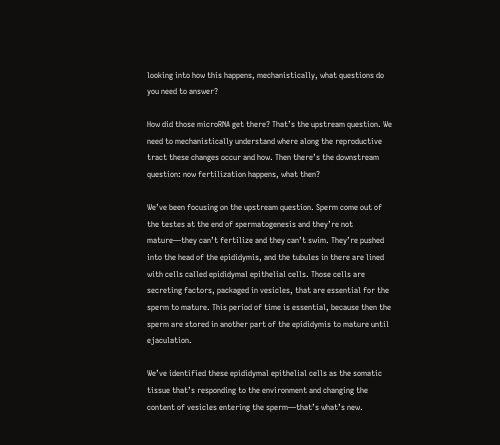looking into how this happens, mechanistically, what questions do you need to answer?

How did those microRNA get there? That’s the upstream question. We need to mechanistically understand where along the reproductive tract these changes occur and how. Then there’s the downstream question: now fertilization happens, what then?

We’ve been focusing on the upstream question. Sperm come out of the testes at the end of spermatogenesis and they’re not mature—they can’t fertilize and they can’t swim. They’re pushed into the head of the epididymis, and the tubules in there are lined with cells called epididymal epithelial cells. Those cells are secreting factors, packaged in vesicles, that are essential for the sperm to mature. This period of time is essential, because then the sperm are stored in another part of the epididymis to mature until ejaculation.

We’ve identified these epididymal epithelial cells as the somatic tissue that’s responding to the environment and changing the content of vesicles entering the sperm—that’s what’s new.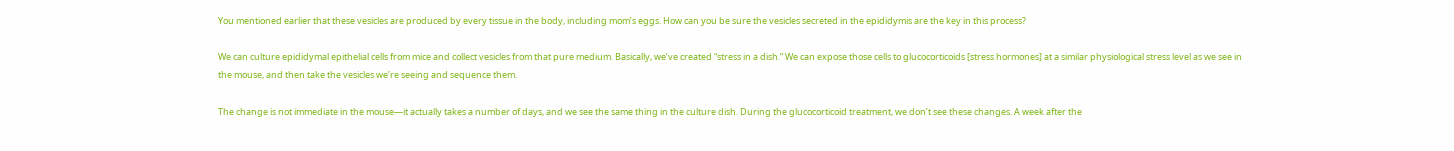You mentioned earlier that these vesicles are produced by every tissue in the body, including mom’s eggs. How can you be sure the vesicles secreted in the epididymis are the key in this process?

We can culture epididymal epithelial cells from mice and collect vesicles from that pure medium. Basically, we’ve created “stress in a dish.” We can expose those cells to glucocorticoids [stress hormones] at a similar physiological stress level as we see in the mouse, and then take the vesicles we’re seeing and sequence them.

The change is not immediate in the mouse—it actually takes a number of days, and we see the same thing in the culture dish. During the glucocorticoid treatment, we don’t see these changes. A week after the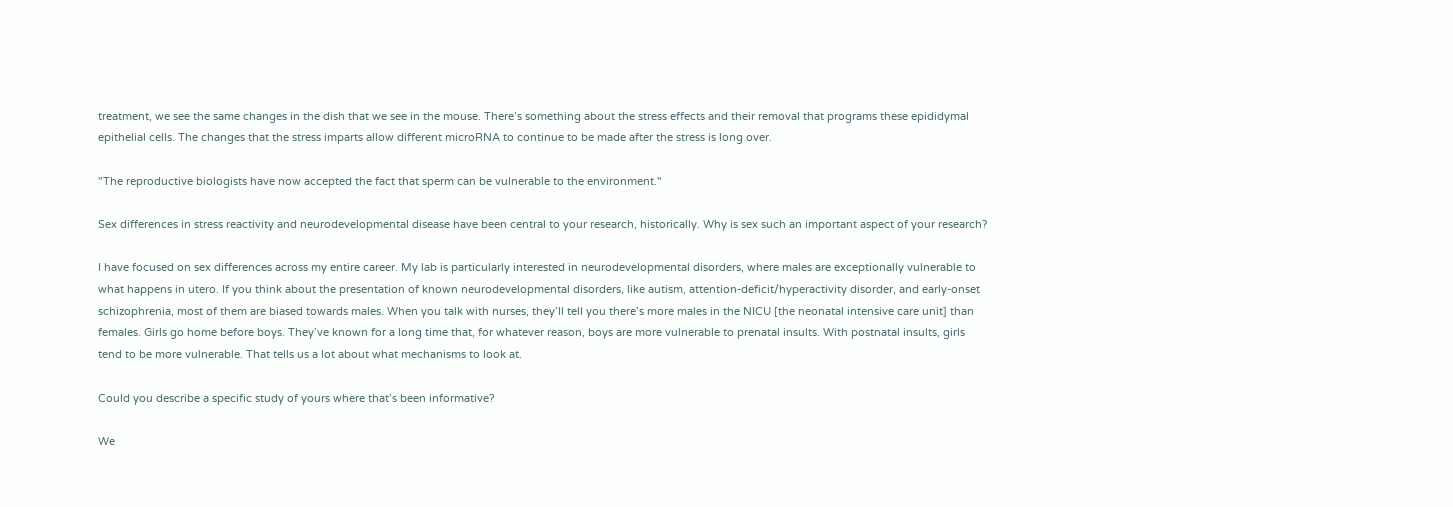treatment, we see the same changes in the dish that we see in the mouse. There’s something about the stress effects and their removal that programs these epididymal epithelial cells. The changes that the stress imparts allow different microRNA to continue to be made after the stress is long over.

"The reproductive biologists have now accepted the fact that sperm can be vulnerable to the environment."

Sex differences in stress reactivity and neurodevelopmental disease have been central to your research, historically. Why is sex such an important aspect of your research?

I have focused on sex differences across my entire career. My lab is particularly interested in neurodevelopmental disorders, where males are exceptionally vulnerable to what happens in utero. If you think about the presentation of known neurodevelopmental disorders, like autism, attention-deficit/hyperactivity disorder, and early-onset schizophrenia, most of them are biased towards males. When you talk with nurses, they’ll tell you there’s more males in the NICU [the neonatal intensive care unit] than females. Girls go home before boys. They’ve known for a long time that, for whatever reason, boys are more vulnerable to prenatal insults. With postnatal insults, girls tend to be more vulnerable. That tells us a lot about what mechanisms to look at.

Could you describe a specific study of yours where that’s been informative?

We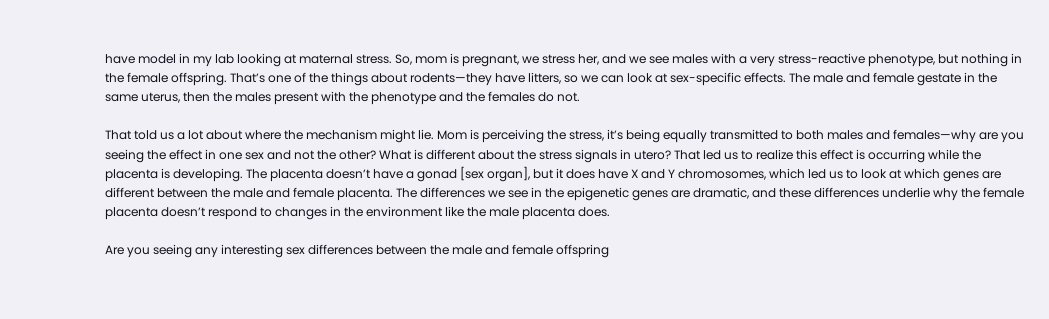have model in my lab looking at maternal stress. So, mom is pregnant, we stress her, and we see males with a very stress-reactive phenotype, but nothing in the female offspring. That’s one of the things about rodents—they have litters, so we can look at sex-specific effects. The male and female gestate in the same uterus, then the males present with the phenotype and the females do not.

That told us a lot about where the mechanism might lie. Mom is perceiving the stress, it’s being equally transmitted to both males and females—why are you seeing the effect in one sex and not the other? What is different about the stress signals in utero? That led us to realize this effect is occurring while the placenta is developing. The placenta doesn’t have a gonad [sex organ], but it does have X and Y chromosomes, which led us to look at which genes are different between the male and female placenta. The differences we see in the epigenetic genes are dramatic, and these differences underlie why the female placenta doesn’t respond to changes in the environment like the male placenta does.

Are you seeing any interesting sex differences between the male and female offspring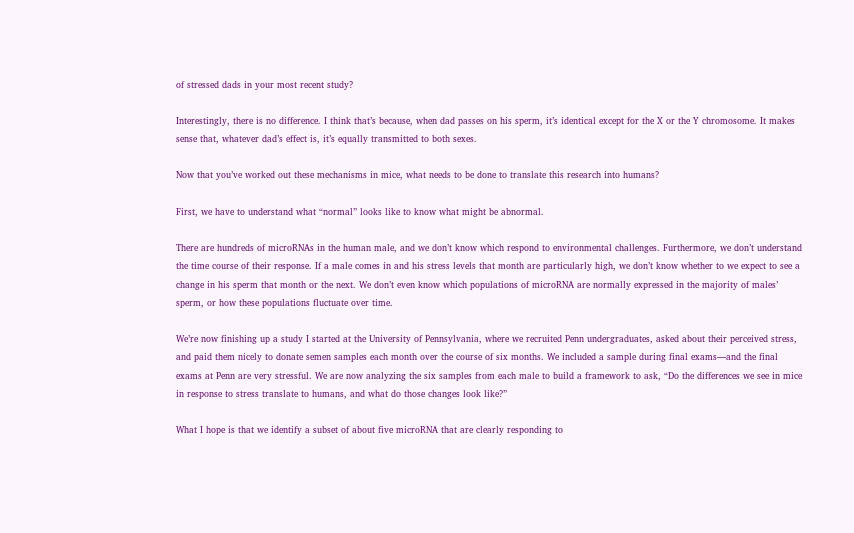of stressed dads in your most recent study?

Interestingly, there is no difference. I think that’s because, when dad passes on his sperm, it’s identical except for the X or the Y chromosome. It makes sense that, whatever dad’s effect is, it’s equally transmitted to both sexes.

Now that you’ve worked out these mechanisms in mice, what needs to be done to translate this research into humans?

First, we have to understand what “normal” looks like to know what might be abnormal.

There are hundreds of microRNAs in the human male, and we don’t know which respond to environmental challenges. Furthermore, we don’t understand the time course of their response. If a male comes in and his stress levels that month are particularly high, we don’t know whether to we expect to see a change in his sperm that month or the next. We don’t even know which populations of microRNA are normally expressed in the majority of males’ sperm, or how these populations fluctuate over time.

We’re now finishing up a study I started at the University of Pennsylvania, where we recruited Penn undergraduates, asked about their perceived stress, and paid them nicely to donate semen samples each month over the course of six months. We included a sample during final exams—and the final exams at Penn are very stressful. We are now analyzing the six samples from each male to build a framework to ask, “Do the differences we see in mice in response to stress translate to humans, and what do those changes look like?”

What I hope is that we identify a subset of about five microRNA that are clearly responding to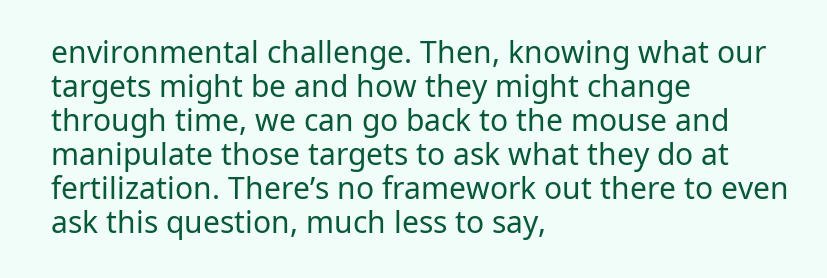environmental challenge. Then, knowing what our targets might be and how they might change through time, we can go back to the mouse and manipulate those targets to ask what they do at fertilization. There’s no framework out there to even ask this question, much less to say,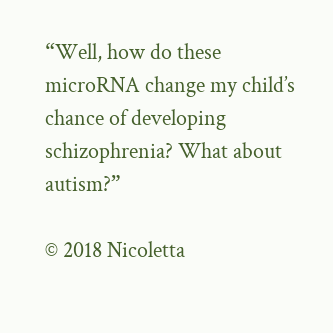“Well, how do these microRNA change my child’s chance of developing schizophrenia? What about autism?”

© 2018 Nicoletta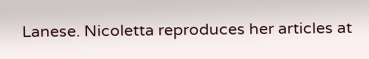Lanese. Nicoletta reproduces her articles at